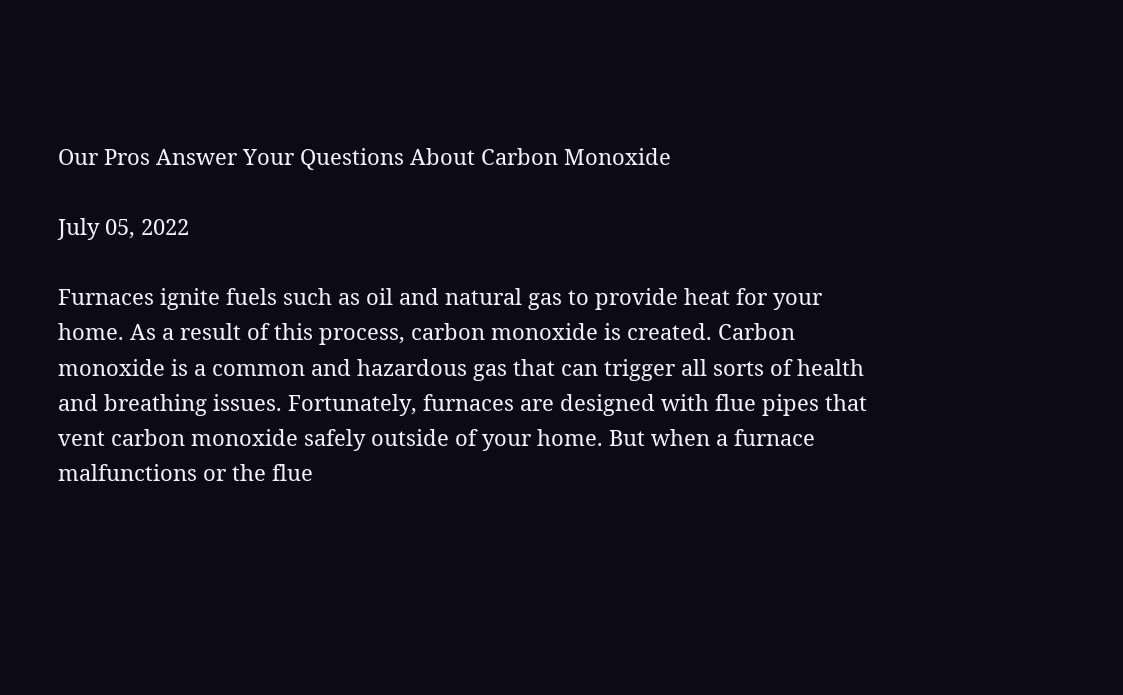Our Pros Answer Your Questions About Carbon Monoxide

July 05, 2022

Furnaces ignite fuels such as oil and natural gas to provide heat for your home. As a result of this process, carbon monoxide is created. Carbon monoxide is a common and hazardous gas that can trigger all sorts of health and breathing issues. Fortunately, furnaces are designed with flue pipes that vent carbon monoxide safely outside of your home. But when a furnace malfunctions or the flue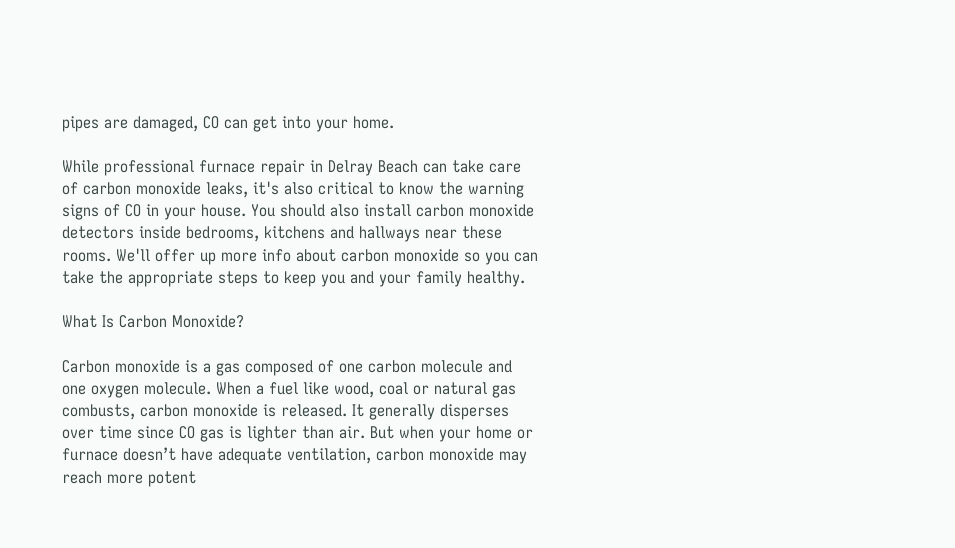pipes are damaged, CO can get into your home.

While professional furnace repair in Delray Beach can take care of carbon monoxide leaks, it's also critical to know the warning signs of CO in your house. You should also install carbon monoxide detectors inside bedrooms, kitchens and hallways near these rooms. We'll offer up more info about carbon monoxide so you can take the appropriate steps to keep you and your family healthy.

What Is Carbon Monoxide?

Carbon monoxide is a gas composed of one carbon molecule and one oxygen molecule. When a fuel like wood, coal or natural gas combusts, carbon monoxide is released. It generally disperses over time since CO gas is lighter than air. But when your home or furnace doesn’t have adequate ventilation, carbon monoxide may reach more potent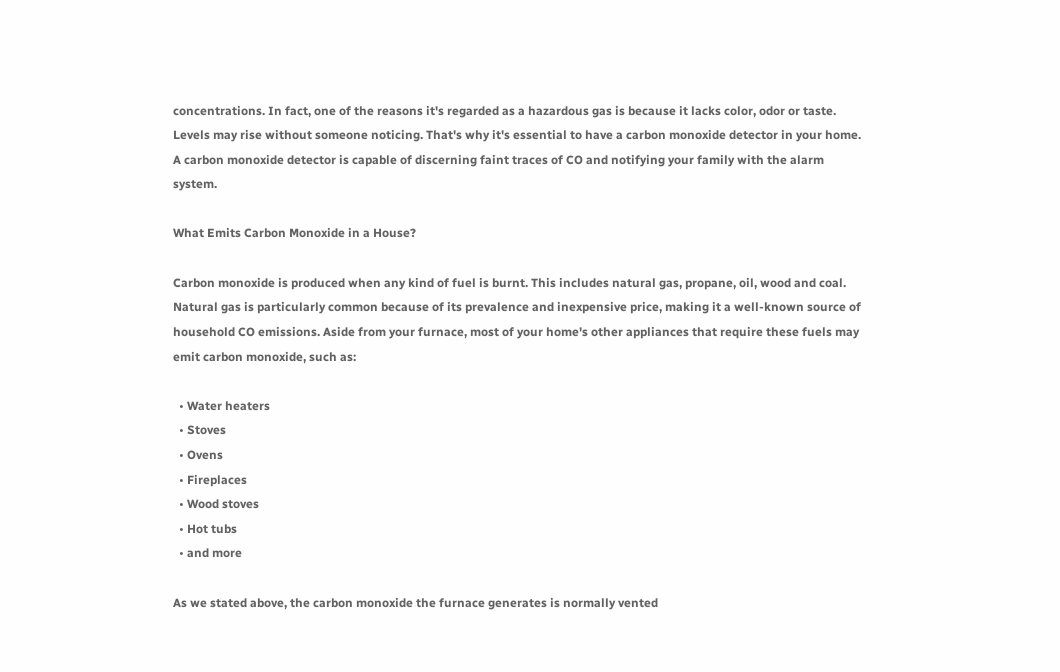concentrations. In fact, one of the reasons it's regarded as a hazardous gas is because it lacks color, odor or taste. Levels may rise without someone noticing. That's why it's essential to have a carbon monoxide detector in your home. A carbon monoxide detector is capable of discerning faint traces of CO and notifying your family with the alarm system.

What Emits Carbon Monoxide in a House?

Carbon monoxide is produced when any kind of fuel is burnt. This includes natural gas, propane, oil, wood and coal. Natural gas is particularly common because of its prevalence and inexpensive price, making it a well-known source of household CO emissions. Aside from your furnace, most of your home's other appliances that require these fuels may emit carbon monoxide, such as:

  • Water heaters
  • Stoves
  • Ovens
  • Fireplaces
  • Wood stoves
  • Hot tubs
  • and more

As we stated above, the carbon monoxide the furnace generates is normally vented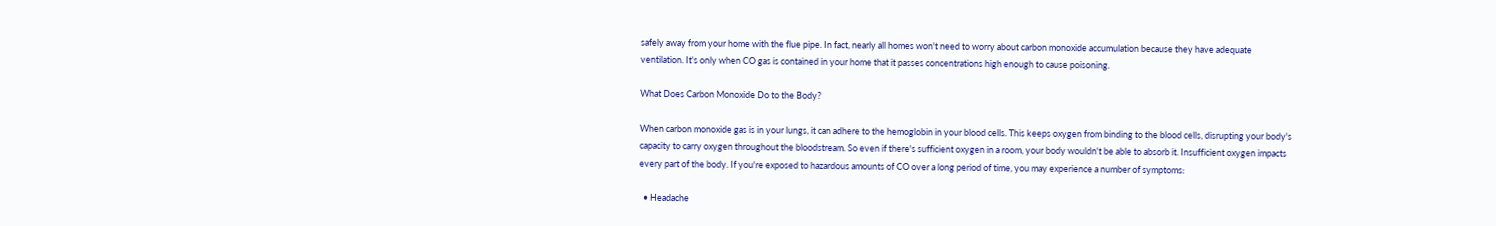safely away from your home with the flue pipe. In fact, nearly all homes won't need to worry about carbon monoxide accumulation because they have adequate ventilation. It's only when CO gas is contained in your home that it passes concentrations high enough to cause poisoning.

What Does Carbon Monoxide Do to the Body?

When carbon monoxide gas is in your lungs, it can adhere to the hemoglobin in your blood cells. This keeps oxygen from binding to the blood cells, disrupting your body's capacity to carry oxygen throughout the bloodstream. So even if there's sufficient oxygen in a room, your body wouldn't be able to absorb it. Insufficient oxygen impacts every part of the body. If you're exposed to hazardous amounts of CO over a long period of time, you may experience a number of symptoms:

  • Headache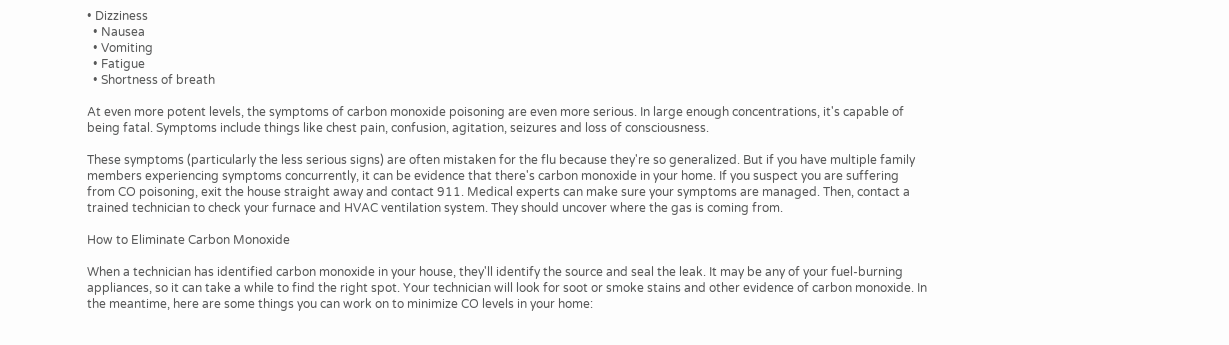• Dizziness
  • Nausea
  • Vomiting
  • Fatigue
  • Shortness of breath

At even more potent levels, the symptoms of carbon monoxide poisoning are even more serious. In large enough concentrations, it's capable of being fatal. Symptoms include things like chest pain, confusion, agitation, seizures and loss of consciousness.

These symptoms (particularly the less serious signs) are often mistaken for the flu because they're so generalized. But if you have multiple family members experiencing symptoms concurrently, it can be evidence that there's carbon monoxide in your home. If you suspect you are suffering from CO poisoning, exit the house straight away and contact 911. Medical experts can make sure your symptoms are managed. Then, contact a trained technician to check your furnace and HVAC ventilation system. They should uncover where the gas is coming from.

How to Eliminate Carbon Monoxide

When a technician has identified carbon monoxide in your house, they'll identify the source and seal the leak. It may be any of your fuel-burning appliances, so it can take a while to find the right spot. Your technician will look for soot or smoke stains and other evidence of carbon monoxide. In the meantime, here are some things you can work on to minimize CO levels in your home: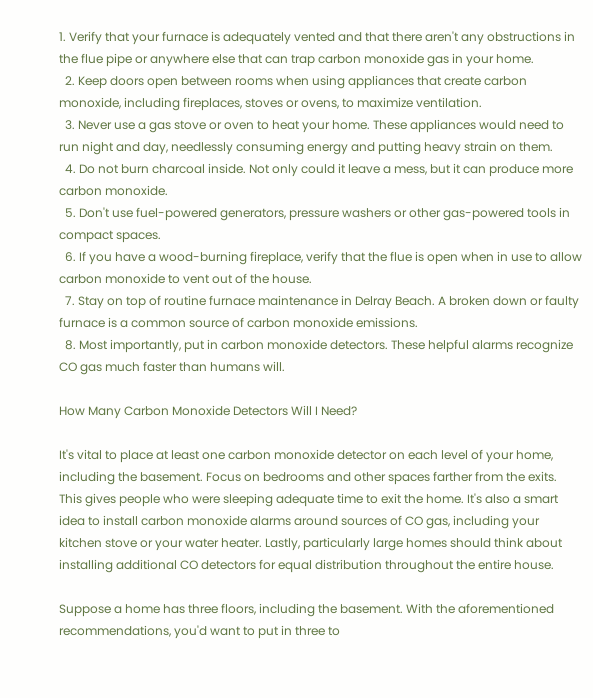1. Verify that your furnace is adequately vented and that there aren't any obstructions in the flue pipe or anywhere else that can trap carbon monoxide gas in your home.
  2. Keep doors open between rooms when using appliances that create carbon monoxide, including fireplaces, stoves or ovens, to maximize ventilation.
  3. Never use a gas stove or oven to heat your home. These appliances would need to run night and day, needlessly consuming energy and putting heavy strain on them.
  4. Do not burn charcoal inside. Not only could it leave a mess, but it can produce more carbon monoxide.
  5. Don't use fuel-powered generators, pressure washers or other gas-powered tools in compact spaces.
  6. If you have a wood-burning fireplace, verify that the flue is open when in use to allow carbon monoxide to vent out of the house.
  7. Stay on top of routine furnace maintenance in Delray Beach. A broken down or faulty furnace is a common source of carbon monoxide emissions.
  8. Most importantly, put in carbon monoxide detectors. These helpful alarms recognize CO gas much faster than humans will.

How Many Carbon Monoxide Detectors Will I Need?

It's vital to place at least one carbon monoxide detector on each level of your home, including the basement. Focus on bedrooms and other spaces farther from the exits. This gives people who were sleeping adequate time to exit the home. It's also a smart idea to install carbon monoxide alarms around sources of CO gas, including your kitchen stove or your water heater. Lastly, particularly large homes should think about installing additional CO detectors for equal distribution throughout the entire house.

Suppose a home has three floors, including the basement. With the aforementioned recommendations, you'd want to put in three to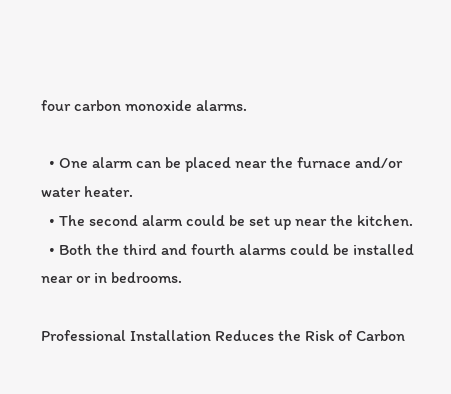four carbon monoxide alarms.

  • One alarm can be placed near the furnace and/or water heater.
  • The second alarm could be set up near the kitchen.
  • Both the third and fourth alarms could be installed near or in bedrooms.

Professional Installation Reduces the Risk of Carbon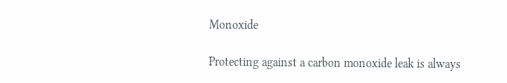Monoxide

Protecting against a carbon monoxide leak is always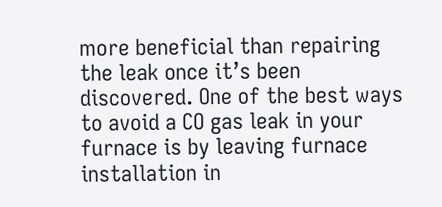more beneficial than repairing the leak once it’s been discovered. One of the best ways to avoid a CO gas leak in your furnace is by leaving furnace installation in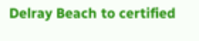Delray Beach to certified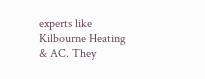experts like Kilbourne Heating & AC. They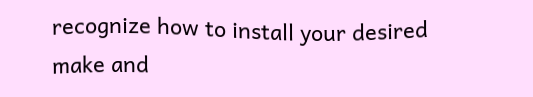recognize how to install your desired make and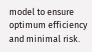model to ensure optimum efficiency and minimal risk.